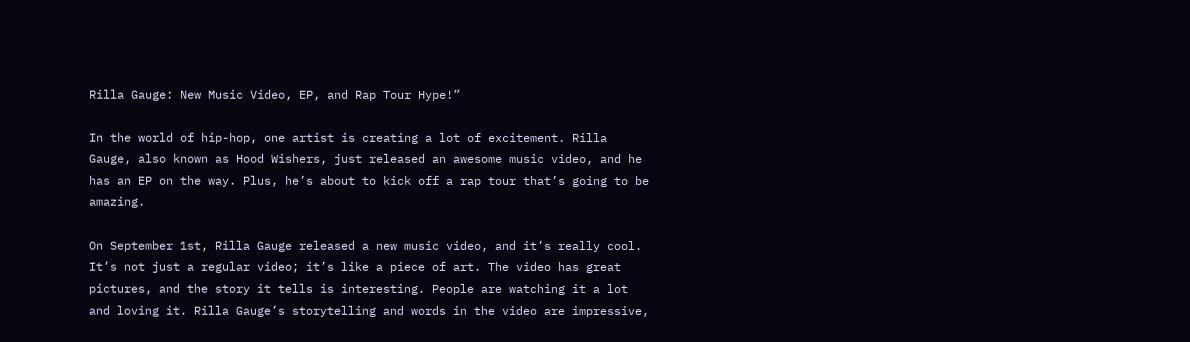Rilla Gauge: New Music Video, EP, and Rap Tour Hype!”

In the world of hip-hop, one artist is creating a lot of excitement. Rilla Gauge, also known as Hood Wishers, just released an awesome music video, and he has an EP on the way. Plus, he’s about to kick off a rap tour that’s going to be amazing.

On September 1st, Rilla Gauge released a new music video, and it’s really cool. It’s not just a regular video; it’s like a piece of art. The video has great pictures, and the story it tells is interesting. People are watching it a lot and loving it. Rilla Gauge’s storytelling and words in the video are impressive,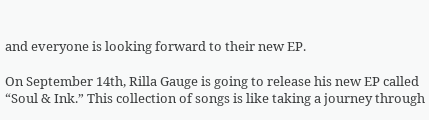and everyone is looking forward to their new EP.

On September 14th, Rilla Gauge is going to release his new EP called “Soul & Ink.” This collection of songs is like taking a journey through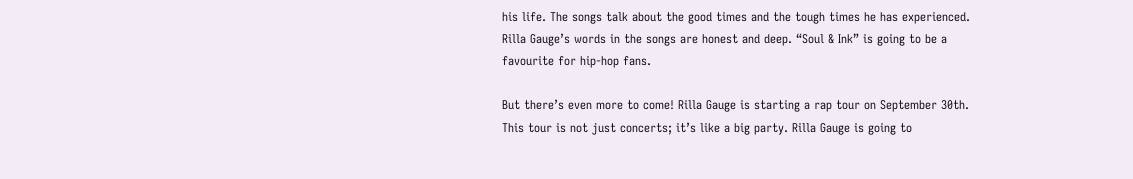his life. The songs talk about the good times and the tough times he has experienced. Rilla Gauge’s words in the songs are honest and deep. “Soul & Ink” is going to be a favourite for hip-hop fans.

But there’s even more to come! Rilla Gauge is starting a rap tour on September 30th. This tour is not just concerts; it’s like a big party. Rilla Gauge is going to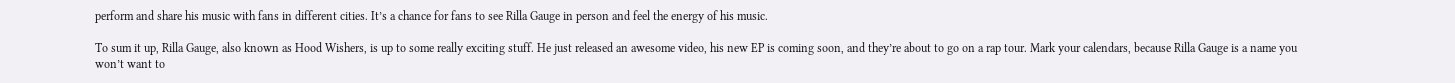perform and share his music with fans in different cities. It’s a chance for fans to see Rilla Gauge in person and feel the energy of his music.

To sum it up, Rilla Gauge, also known as Hood Wishers, is up to some really exciting stuff. He just released an awesome video, his new EP is coming soon, and they’re about to go on a rap tour. Mark your calendars, because Rilla Gauge is a name you won’t want to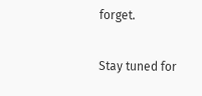forget.

Stay tuned for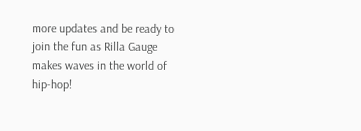more updates and be ready to join the fun as Rilla Gauge makes waves in the world of hip-hop!